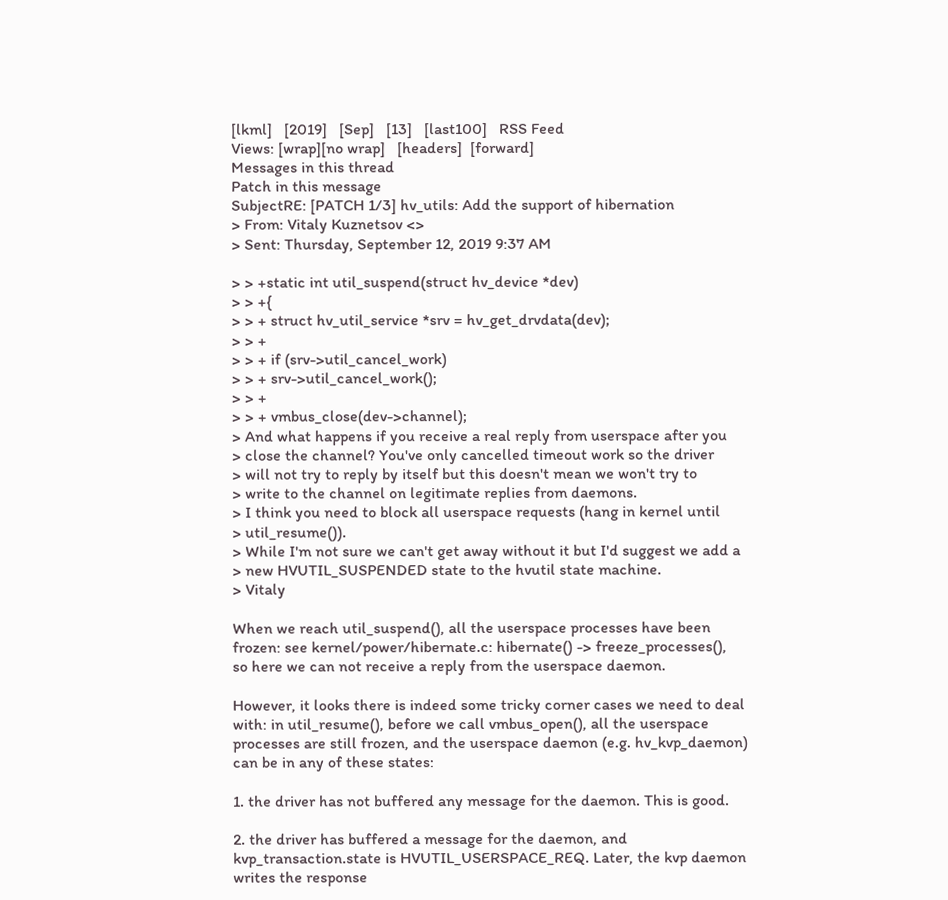[lkml]   [2019]   [Sep]   [13]   [last100]   RSS Feed
Views: [wrap][no wrap]   [headers]  [forward]
Messages in this thread
Patch in this message
SubjectRE: [PATCH 1/3] hv_utils: Add the support of hibernation
> From: Vitaly Kuznetsov <>
> Sent: Thursday, September 12, 2019 9:37 AM

> > +static int util_suspend(struct hv_device *dev)
> > +{
> > + struct hv_util_service *srv = hv_get_drvdata(dev);
> > +
> > + if (srv->util_cancel_work)
> > + srv->util_cancel_work();
> > +
> > + vmbus_close(dev->channel);
> And what happens if you receive a real reply from userspace after you
> close the channel? You've only cancelled timeout work so the driver
> will not try to reply by itself but this doesn't mean we won't try to
> write to the channel on legitimate replies from daemons.
> I think you need to block all userspace requests (hang in kernel until
> util_resume()).
> While I'm not sure we can't get away without it but I'd suggest we add a
> new HVUTIL_SUSPENDED state to the hvutil state machine.
> Vitaly

When we reach util_suspend(), all the userspace processes have been
frozen: see kernel/power/hibernate.c: hibernate() -> freeze_processes(),
so here we can not receive a reply from the userspace daemon.

However, it looks there is indeed some tricky corner cases we need to deal
with: in util_resume(), before we call vmbus_open(), all the userspace
processes are still frozen, and the userspace daemon (e.g. hv_kvp_daemon)
can be in any of these states:

1. the driver has not buffered any message for the daemon. This is good.

2. the driver has buffered a message for the daemon, and
kvp_transaction.state is HVUTIL_USERSPACE_REQ. Later, the kvp daemon
writes the response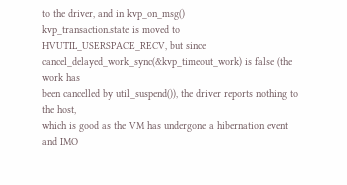to the driver, and in kvp_on_msg()
kvp_transaction.state is moved to HVUTIL_USERSPACE_RECV, but since
cancel_delayed_work_sync(&kvp_timeout_work) is false (the work has
been cancelled by util_suspend()), the driver reports nothing to the host,
which is good as the VM has undergone a hibernation event and IMO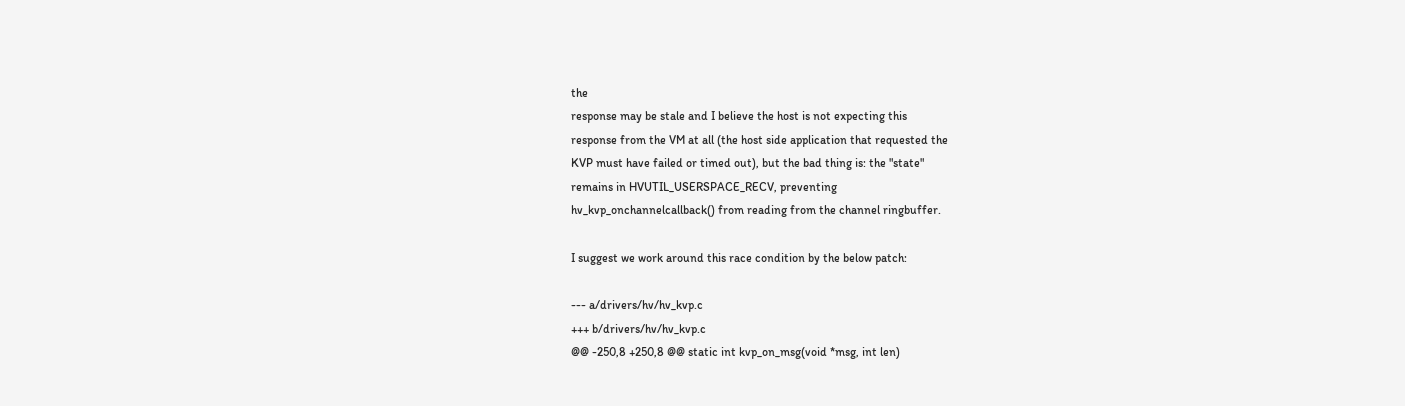the
response may be stale and I believe the host is not expecting this
response from the VM at all (the host side application that requested the
KVP must have failed or timed out), but the bad thing is: the "state"
remains in HVUTIL_USERSPACE_RECV, preventing
hv_kvp_onchannelcallback() from reading from the channel ringbuffer.

I suggest we work around this race condition by the below patch:

--- a/drivers/hv/hv_kvp.c
+++ b/drivers/hv/hv_kvp.c
@@ -250,8 +250,8 @@ static int kvp_on_msg(void *msg, int len)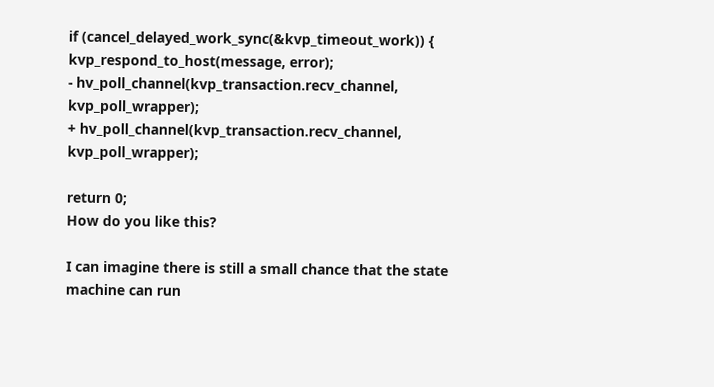if (cancel_delayed_work_sync(&kvp_timeout_work)) {
kvp_respond_to_host(message, error);
- hv_poll_channel(kvp_transaction.recv_channel, kvp_poll_wrapper);
+ hv_poll_channel(kvp_transaction.recv_channel, kvp_poll_wrapper);

return 0;
How do you like this?

I can imagine there is still a small chance that the state machine can run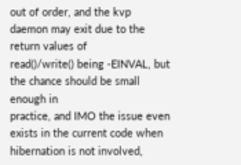out of order, and the kvp daemon may exit due to the return values of
read()/write() being -EINVAL, but the chance should be small enough in
practice, and IMO the issue even exists in the current code when
hibernation is not involved,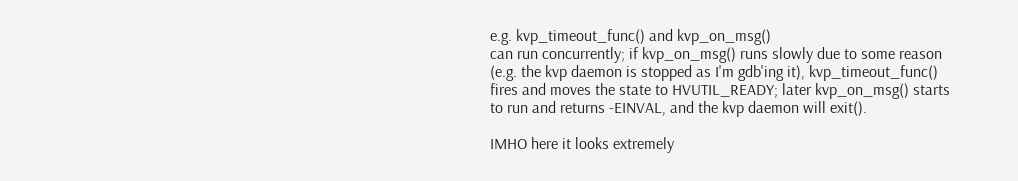e.g. kvp_timeout_func() and kvp_on_msg()
can run concurrently; if kvp_on_msg() runs slowly due to some reason
(e.g. the kvp daemon is stopped as I'm gdb'ing it), kvp_timeout_func()
fires and moves the state to HVUTIL_READY; later kvp_on_msg() starts
to run and returns -EINVAL, and the kvp daemon will exit().

IMHO here it looks extremely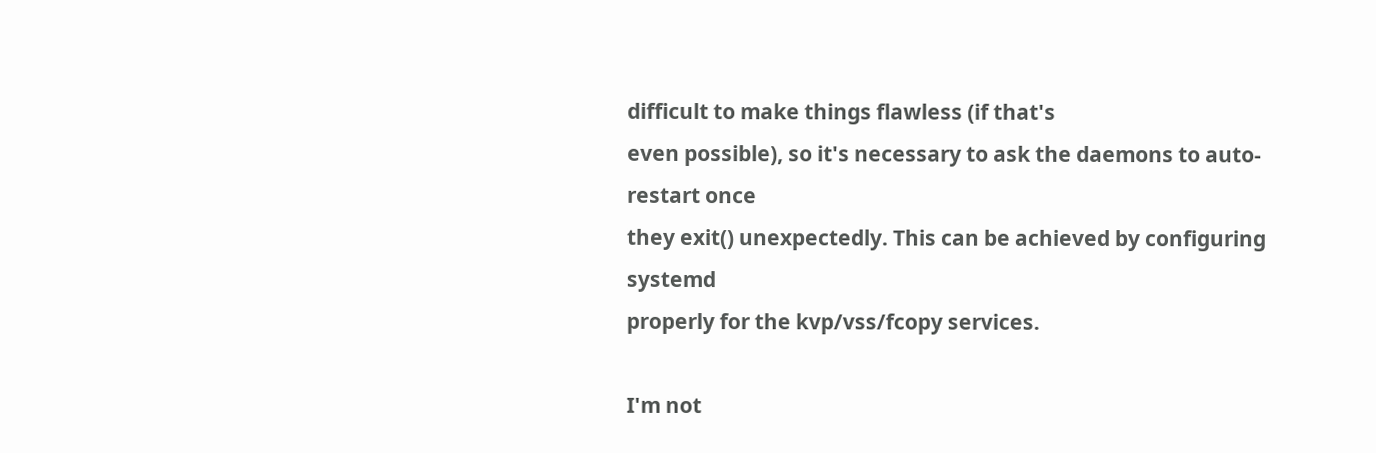difficult to make things flawless (if that's
even possible), so it's necessary to ask the daemons to auto-restart once
they exit() unexpectedly. This can be achieved by configuring systemd
properly for the kvp/vss/fcopy services.

I'm not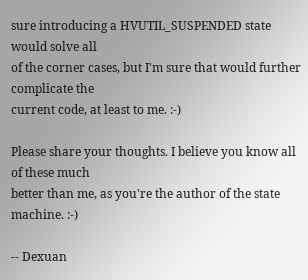sure introducing a HVUTIL_SUSPENDED state would solve all
of the corner cases, but I'm sure that would further complicate the
current code, at least to me. :-)

Please share your thoughts. I believe you know all of these much
better than me, as you're the author of the state machine. :-)

-- Dexuan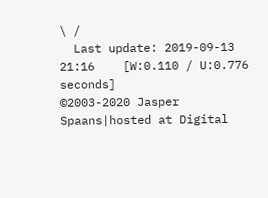\ /
  Last update: 2019-09-13 21:16    [W:0.110 / U:0.776 seconds]
©2003-2020 Jasper Spaans|hosted at Digital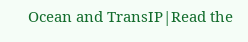Ocean and TransIP|Read the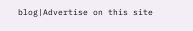blog|Advertise on this site